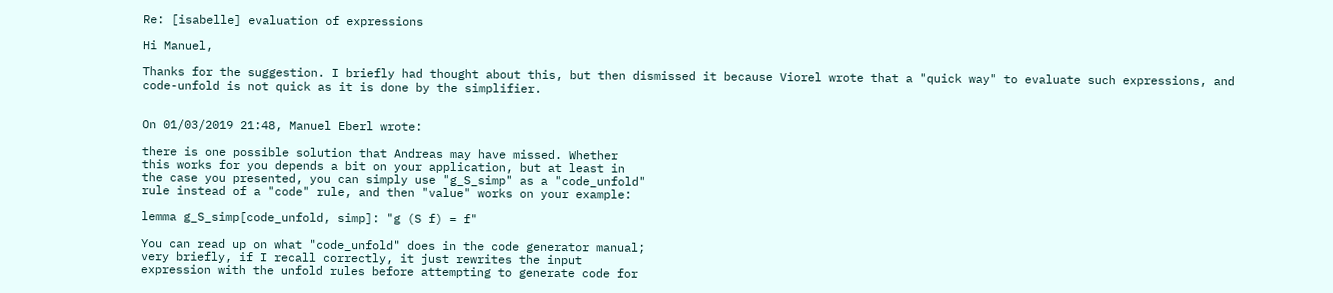Re: [isabelle] evaluation of expressions

Hi Manuel,

Thanks for the suggestion. I briefly had thought about this, but then dismissed it because Viorel wrote that a "quick way" to evaluate such expressions, and code-unfold is not quick as it is done by the simplifier.


On 01/03/2019 21:48, Manuel Eberl wrote:

there is one possible solution that Andreas may have missed. Whether
this works for you depends a bit on your application, but at least in
the case you presented, you can simply use "g_S_simp" as a "code_unfold"
rule instead of a "code" rule, and then "value" works on your example:

lemma g_S_simp[code_unfold, simp]: "g (S f) = f"

You can read up on what "code_unfold" does in the code generator manual;
very briefly, if I recall correctly, it just rewrites the input
expression with the unfold rules before attempting to generate code for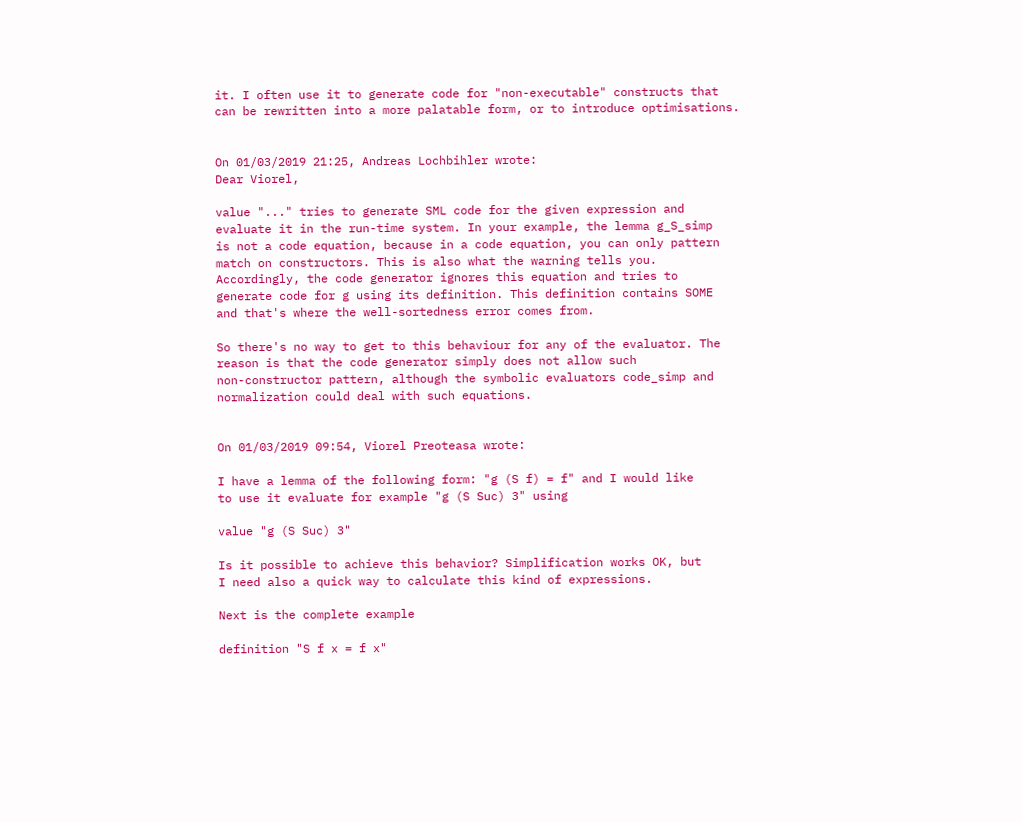it. I often use it to generate code for "non-executable" constructs that
can be rewritten into a more palatable form, or to introduce optimisations.


On 01/03/2019 21:25, Andreas Lochbihler wrote:
Dear Viorel,

value "..." tries to generate SML code for the given expression and
evaluate it in the run-time system. In your example, the lemma g_S_simp
is not a code equation, because in a code equation, you can only pattern
match on constructors. This is also what the warning tells you.
Accordingly, the code generator ignores this equation and tries to
generate code for g using its definition. This definition contains SOME
and that's where the well-sortedness error comes from.

So there's no way to get to this behaviour for any of the evaluator. The
reason is that the code generator simply does not allow such
non-constructor pattern, although the symbolic evaluators code_simp and
normalization could deal with such equations.


On 01/03/2019 09:54, Viorel Preoteasa wrote:

I have a lemma of the following form: "g (S f) = f" and I would like
to use it evaluate for example "g (S Suc) 3" using

value "g (S Suc) 3"

Is it possible to achieve this behavior? Simplification works OK, but
I need also a quick way to calculate this kind of expressions.

Next is the complete example

definition "S f x = f x"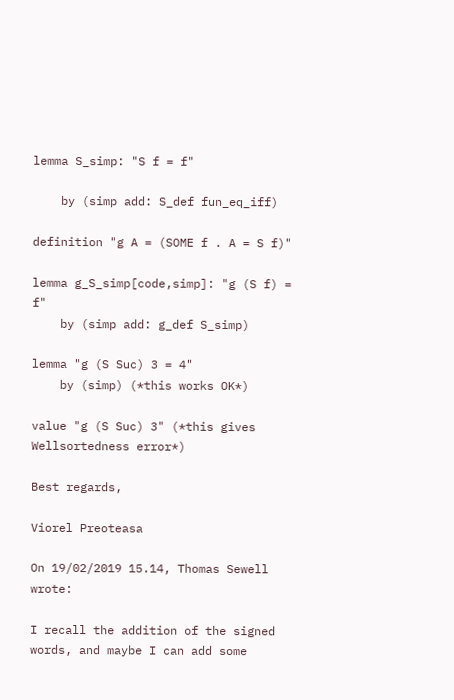lemma S_simp: "S f = f"

    by (simp add: S_def fun_eq_iff)

definition "g A = (SOME f . A = S f)"

lemma g_S_simp[code,simp]: "g (S f) = f"
    by (simp add: g_def S_simp)

lemma "g (S Suc) 3 = 4"
    by (simp) (*this works OK*)

value "g (S Suc) 3" (*this gives Wellsortedness error*)

Best regards,

Viorel Preoteasa

On 19/02/2019 15.14, Thomas Sewell wrote:

I recall the addition of the signed words, and maybe I can add some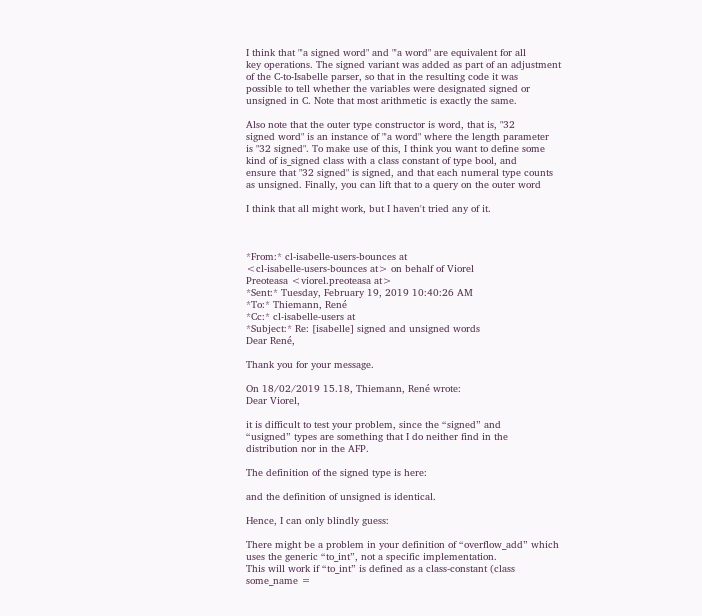I think that "'a signed word" and "'a word" are equivalent for all
key operations. The signed variant was added as part of an adjustment
of the C-to-Isabelle parser, so that in the resulting code it was
possible to tell whether the variables were designated signed or
unsigned in C. Note that most arithmetic is exactly the same.

Also note that the outer type constructor is word, that is, "32
signed word" is an instance of "'a word" where the length parameter
is "32 signed". To make use of this, I think you want to define some
kind of is_signed class with a class constant of type bool, and
ensure that "32 signed" is signed, and that each numeral type counts
as unsigned. Finally, you can lift that to a query on the outer word

I think that all might work, but I haven't tried any of it.



*From:* cl-isabelle-users-bounces at
<cl-isabelle-users-bounces at> on behalf of Viorel
Preoteasa <viorel.preoteasa at>
*Sent:* Tuesday, February 19, 2019 10:40:26 AM
*To:* Thiemann, René
*Cc:* cl-isabelle-users at
*Subject:* Re: [isabelle] signed and unsigned words
Dear René,

Thank you for your message.

On 18/02/2019 15.18, Thiemann, René wrote:
Dear Viorel,

it is difficult to test your problem, since the “signed” and
“usigned” types are something that I do neither find in the
distribution nor in the AFP.

The definition of the signed type is here:

and the definition of unsigned is identical.

Hence, I can only blindly guess:

There might be a problem in your definition of “overflow_add” which
uses the generic “to_int”, not a specific implementation.
This will work if “to_int” is defined as a class-constant (class
some_name =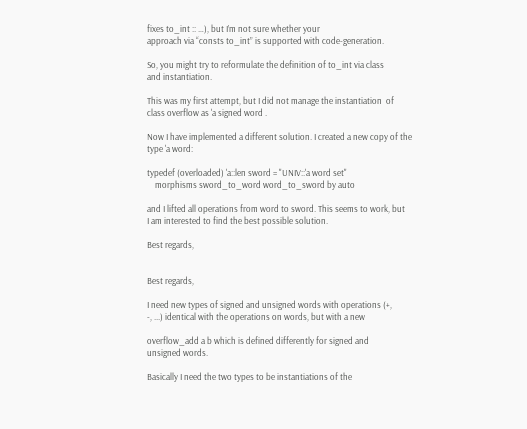fixes to_int :: …), but I’m not sure whether your
approach via “consts to_int” is supported with code-generation.

So, you might try to reformulate the definition of to_int via class
and instantiation.

This was my first attempt, but I did not manage the instantiation  of
class overflow as 'a signed word .

Now I have implemented a different solution. I created a new copy of the
type 'a word:

typedef (overloaded) 'a::len sword = "UNIV::'a word set"
    morphisms sword_to_word word_to_sword by auto

and I lifted all operations from word to sword. This seems to work, but
I am interested to find the best possible solution.

Best regards,


Best regards,

I need new types of signed and unsigned words with operations (+,
-, ...) identical with the operations on words, but with a new

overflow_add a b which is defined differently for signed and
unsigned words.

Basically I need the two types to be instantiations of the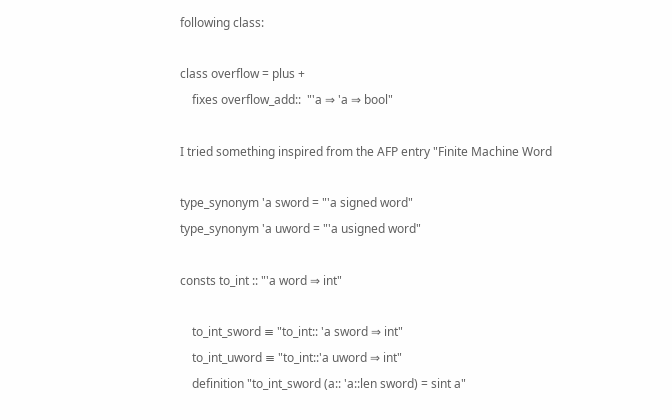following class:

class overflow = plus +
    fixes overflow_add::  "'a ⇒ 'a ⇒ bool"

I tried something inspired from the AFP entry "Finite Machine Word

type_synonym 'a sword = "'a signed word"
type_synonym 'a uword = "'a usigned word"

consts to_int :: "'a word ⇒ int"

    to_int_sword ≡ "to_int:: 'a sword ⇒ int"
    to_int_uword ≡ "to_int::'a uword ⇒ int"
    definition "to_int_sword (a:: 'a::len sword) = sint a"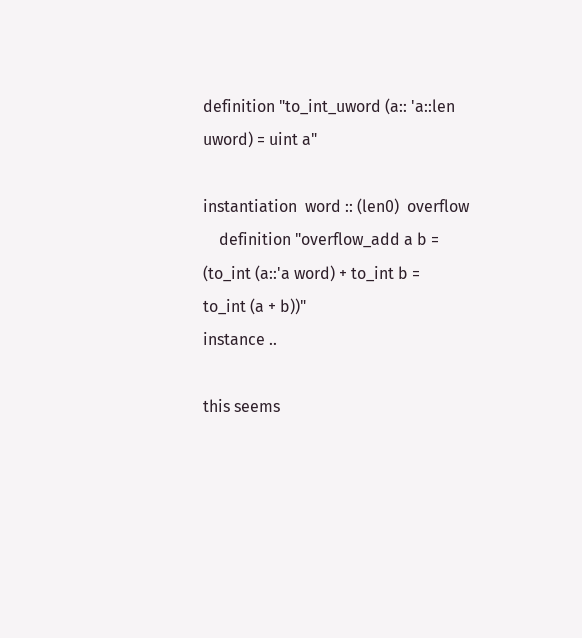definition "to_int_uword (a:: 'a::len uword) = uint a"

instantiation  word :: (len0)  overflow
    definition "overflow_add a b = (to_int (a::'a word) + to_int b =
to_int (a + b))"
instance ..

this seems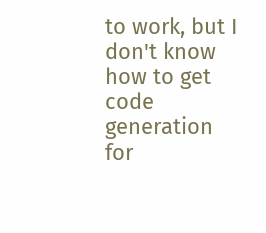to work, but I don't know how to get code generation
for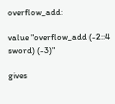overflow_add:

value "overflow_add (-2::4 sword) (-3)"

gives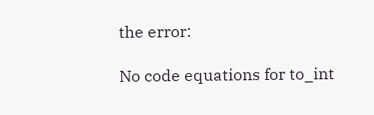the error:

No code equations for to_int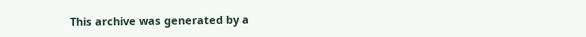This archive was generated by a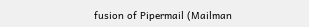fusion of Pipermail (Mailman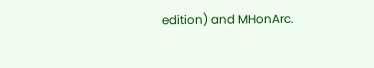edition) and MHonArc.